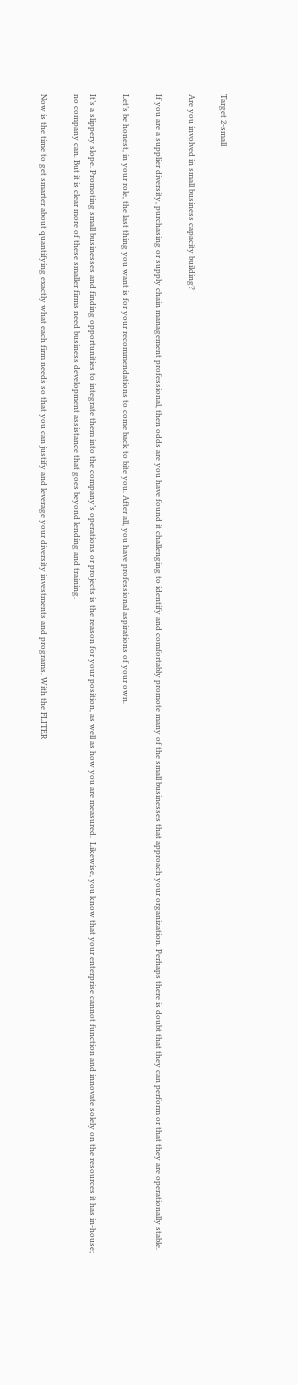Target 2-small

Are you involved in small business capacity building?

If you are a supplier diversity, purchasing or supply chain management professional, then odds are you have found it challenging to identify and comfortably promote many of the small businesses that approach your organization. Perhaps there is doubt that they can perform or that they are operationally stable.

Let’s be honest, in your role, the last thing you want is for your recommendations to come back to bite you. After all, you have professional aspirations of your own.

It’s a slippery slope. Promoting small businesses and finding opportunities to integrate them into the company’s operations or projects is the reason for your position, as well as how you are measured.  Likewise, you know that your enterprise cannot function and innovate solely on the resources it has in-house; no company can. But it is clear more of these smaller firms need business development assistance that goes beyond lending and training.

Now is the time to get smarter about quantifying exactly what each firm needs so that you can justify and leverage your diversity investments and programs. With the FLITER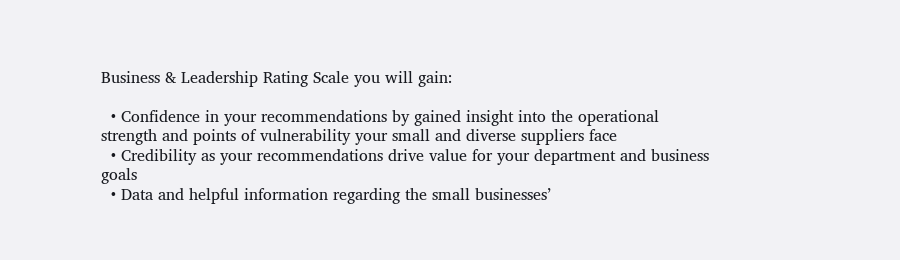Business & Leadership Rating Scale you will gain:

  • Confidence in your recommendations by gained insight into the operational strength and points of vulnerability your small and diverse suppliers face
  • Credibility as your recommendations drive value for your department and business goals
  • Data and helpful information regarding the small businesses’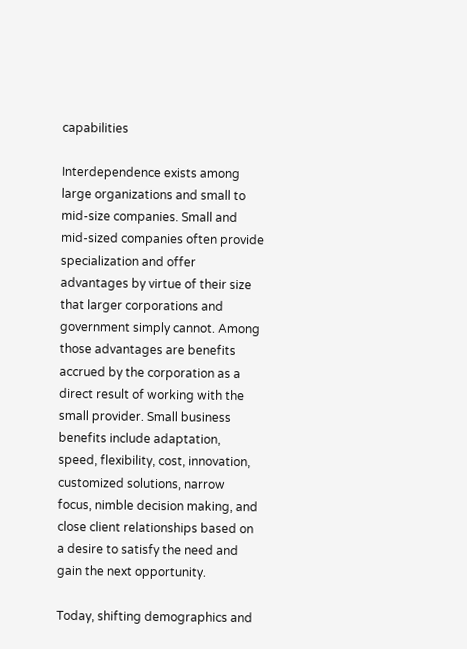capabilities

Interdependence exists among large organizations and small to mid-size companies. Small and mid-sized companies often provide specialization and offer advantages by virtue of their size that larger corporations and government simply cannot. Among those advantages are benefits accrued by the corporation as a direct result of working with the small provider. Small business benefits include adaptation, speed, flexibility, cost, innovation, customized solutions, narrow focus, nimble decision making, and close client relationships based on a desire to satisfy the need and gain the next opportunity.

Today, shifting demographics and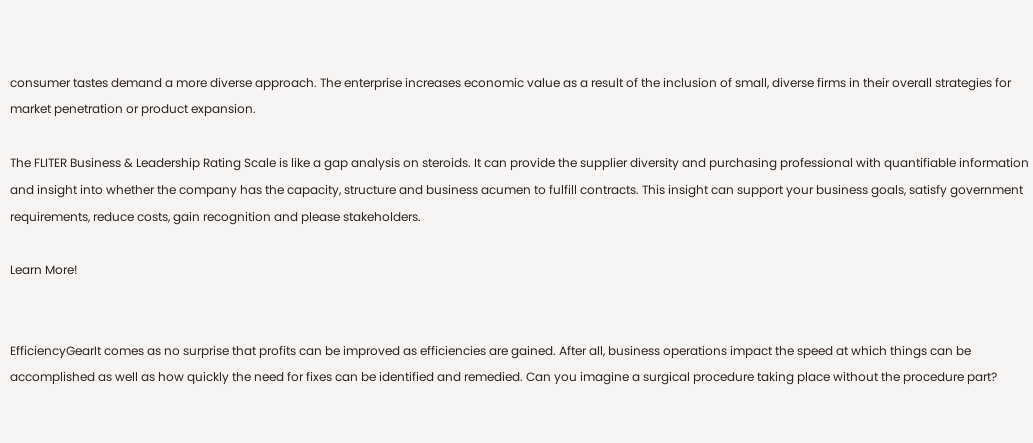consumer tastes demand a more diverse approach. The enterprise increases economic value as a result of the inclusion of small, diverse firms in their overall strategies for market penetration or product expansion.

The FLITER Business & Leadership Rating Scale is like a gap analysis on steroids. It can provide the supplier diversity and purchasing professional with quantifiable information and insight into whether the company has the capacity, structure and business acumen to fulfill contracts. This insight can support your business goals, satisfy government requirements, reduce costs, gain recognition and please stakeholders.

Learn More!


EfficiencyGearIt comes as no surprise that profits can be improved as efficiencies are gained. After all, business operations impact the speed at which things can be accomplished as well as how quickly the need for fixes can be identified and remedied. Can you imagine a surgical procedure taking place without the procedure part?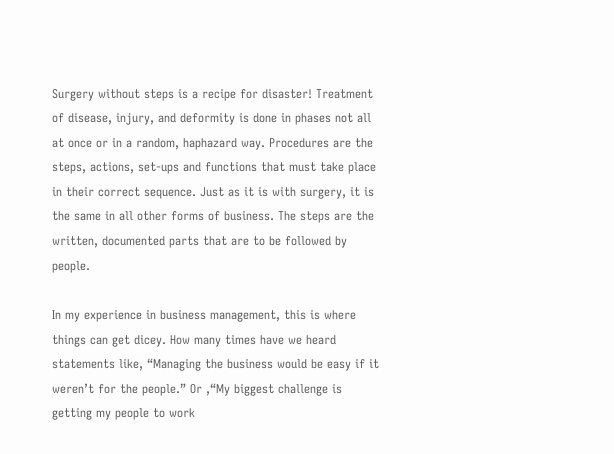Surgery without steps is a recipe for disaster! Treatment of disease, injury, and deformity is done in phases not all at once or in a random, haphazard way. Procedures are the steps, actions, set-ups and functions that must take place in their correct sequence. Just as it is with surgery, it is the same in all other forms of business. The steps are the written, documented parts that are to be followed by people.

In my experience in business management, this is where things can get dicey. How many times have we heard statements like, “Managing the business would be easy if it weren’t for the people.” Or ,“My biggest challenge is getting my people to work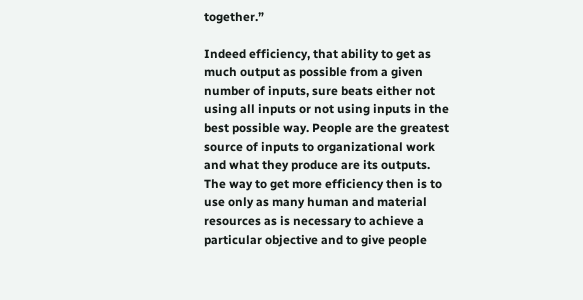together.”

Indeed efficiency, that ability to get as much output as possible from a given number of inputs, sure beats either not using all inputs or not using inputs in the best possible way. People are the greatest source of inputs to organizational work and what they produce are its outputs. The way to get more efficiency then is to use only as many human and material resources as is necessary to achieve a particular objective and to give people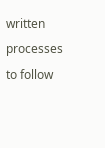written processes to follow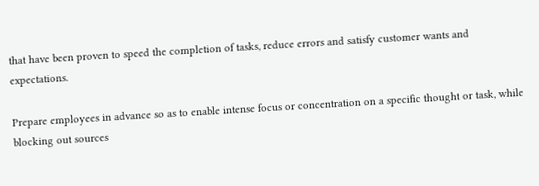that have been proven to speed the completion of tasks, reduce errors and satisfy customer wants and expectations.

Prepare employees in advance so as to enable intense focus or concentration on a specific thought or task, while blocking out sources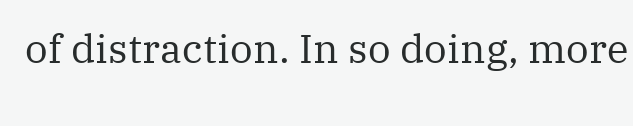of distraction. In so doing, more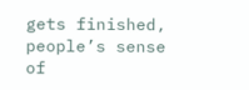gets finished, people’s sense of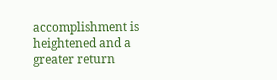accomplishment is heightened and a greater return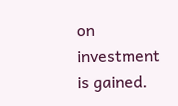on investment is gained.